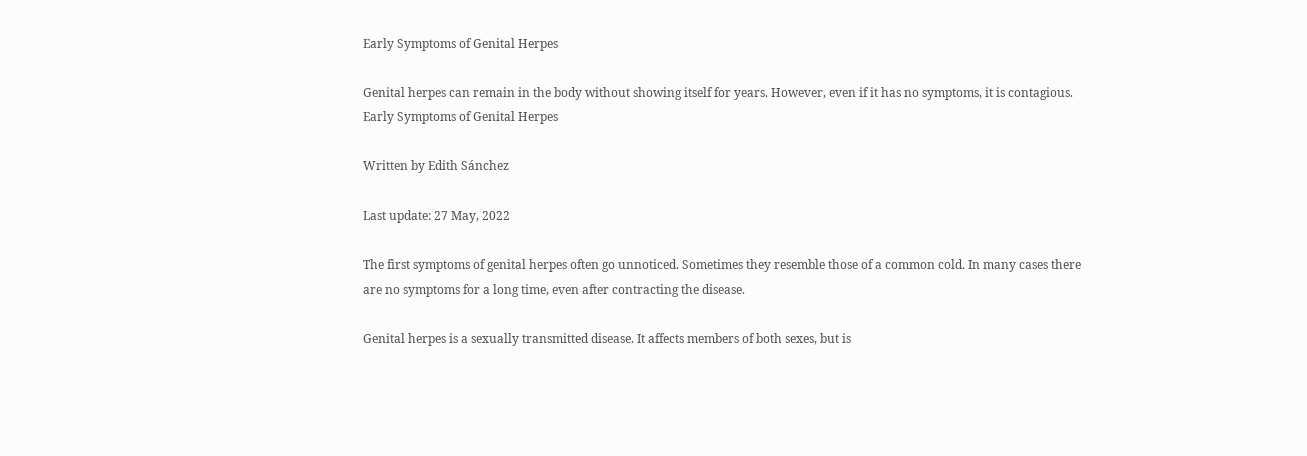Early Symptoms of Genital Herpes

Genital herpes can remain in the body without showing itself for years. However, even if it has no symptoms, it is contagious.
Early Symptoms of Genital Herpes

Written by Edith Sánchez

Last update: 27 May, 2022

The first symptoms of genital herpes often go unnoticed. Sometimes they resemble those of a common cold. In many cases there are no symptoms for a long time, even after contracting the disease.

Genital herpes is a sexually transmitted disease. It affects members of both sexes, but is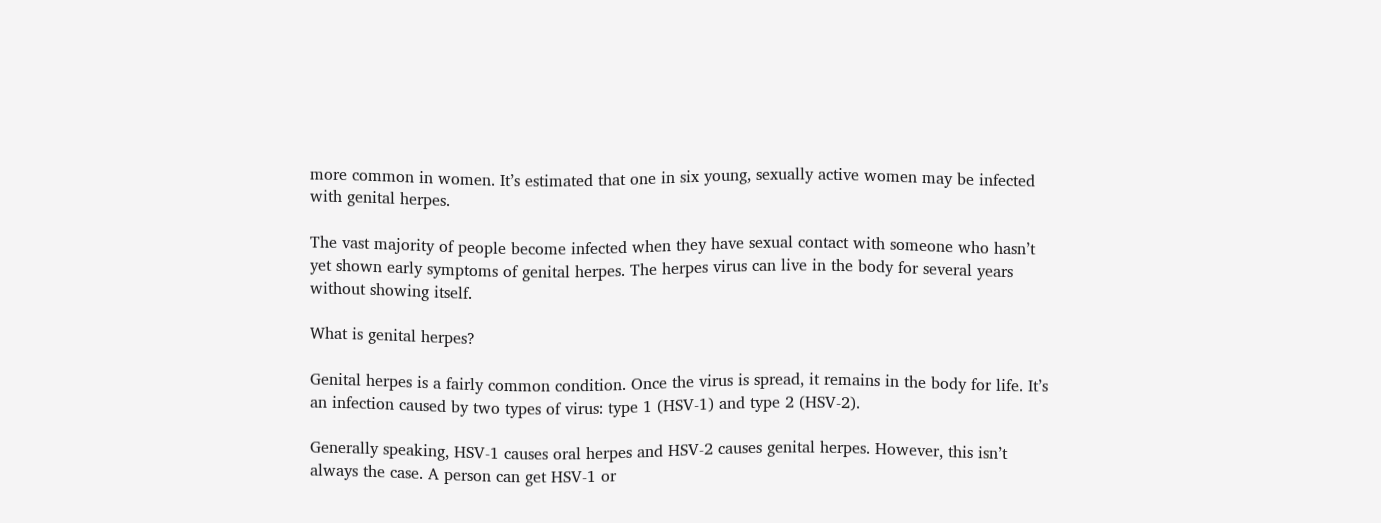more common in women. It’s estimated that one in six young, sexually active women may be infected with genital herpes.

The vast majority of people become infected when they have sexual contact with someone who hasn’t yet shown early symptoms of genital herpes. The herpes virus can live in the body for several years without showing itself.

What is genital herpes?

Genital herpes is a fairly common condition. Once the virus is spread, it remains in the body for life. It’s an infection caused by two types of virus: type 1 (HSV-1) and type 2 (HSV-2).

Generally speaking, HSV-1 causes oral herpes and HSV-2 causes genital herpes. However, this isn’t always the case. A person can get HSV-1 or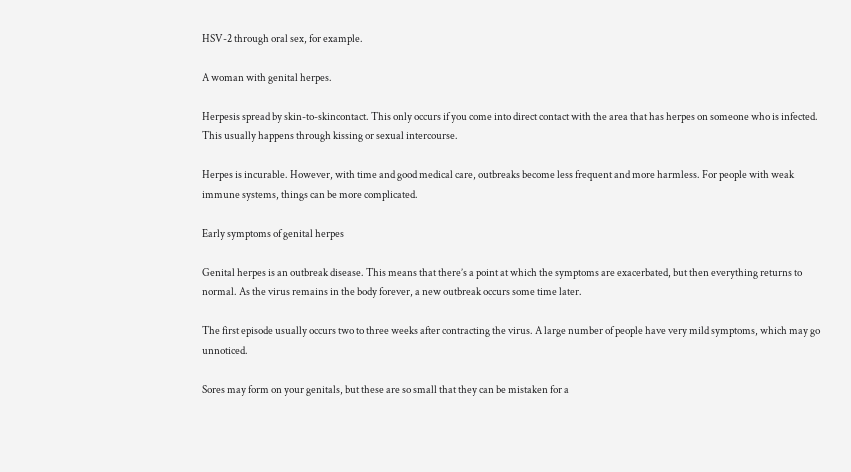HSV-2 through oral sex, for example.

A woman with genital herpes.

Herpesis spread by skin-to-skincontact. This only occurs if you come into direct contact with the area that has herpes on someone who is infected. This usually happens through kissing or sexual intercourse.

Herpes is incurable. However, with time and good medical care, outbreaks become less frequent and more harmless. For people with weak immune systems, things can be more complicated.

Early symptoms of genital herpes

Genital herpes is an outbreak disease. This means that there’s a point at which the symptoms are exacerbated, but then everything returns to normal. As the virus remains in the body forever, a new outbreak occurs some time later.

The first episode usually occurs two to three weeks after contracting the virus. A large number of people have very mild symptoms, which may go unnoticed.

Sores may form on your genitals, but these are so small that they can be mistaken for a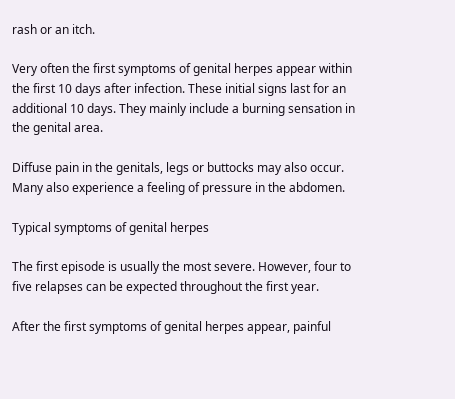rash or an itch.

Very often the first symptoms of genital herpes appear within the first 10 days after infection. These initial signs last for an additional 10 days. They mainly include a burning sensation in the genital area.

Diffuse pain in the genitals, legs or buttocks may also occur. Many also experience a feeling of pressure in the abdomen.

Typical symptoms of genital herpes

The first episode is usually the most severe. However, four to five relapses can be expected throughout the first year.

After the first symptoms of genital herpes appear, painful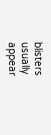blisters usually appear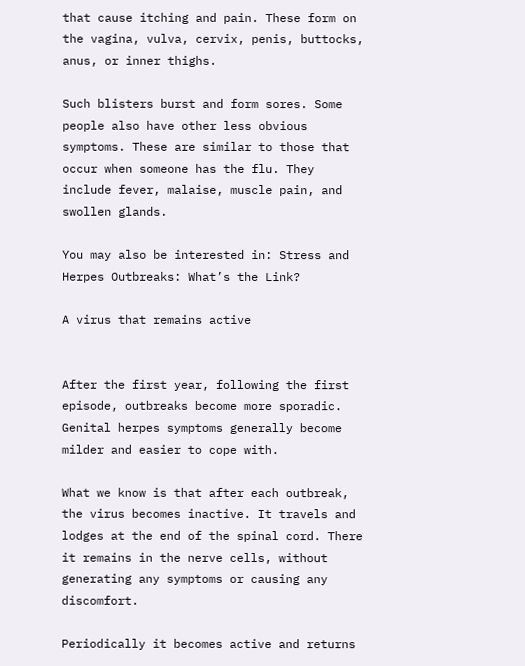that cause itching and pain. These form on the vagina, vulva, cervix, penis, buttocks, anus, or inner thighs.

Such blisters burst and form sores. Some people also have other less obvious symptoms. These are similar to those that occur when someone has the flu. They include fever, malaise, muscle pain, and swollen glands.

You may also be interested in: Stress and Herpes Outbreaks: What’s the Link?

A virus that remains active


After the first year, following the first episode, outbreaks become more sporadic. Genital herpes symptoms generally become milder and easier to cope with.

What we know is that after each outbreak, the virus becomes inactive. It travels and lodges at the end of the spinal cord. There it remains in the nerve cells, without generating any symptoms or causing any discomfort.

Periodically it becomes active and returns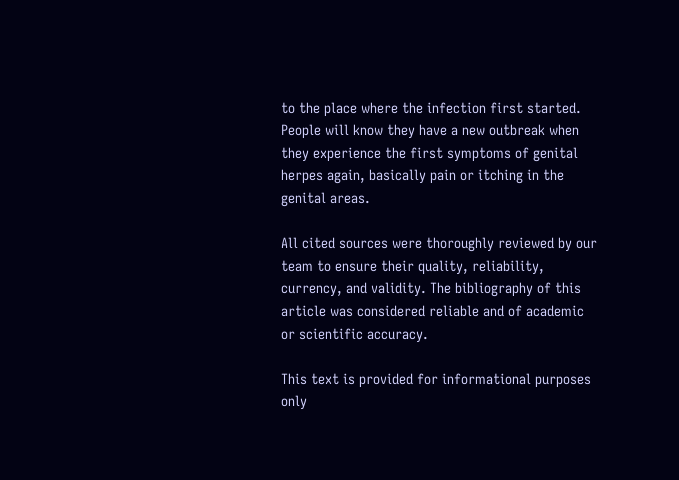to the place where the infection first started. People will know they have a new outbreak when they experience the first symptoms of genital herpes again, basically pain or itching in the genital areas.

All cited sources were thoroughly reviewed by our team to ensure their quality, reliability, currency, and validity. The bibliography of this article was considered reliable and of academic or scientific accuracy.

This text is provided for informational purposes only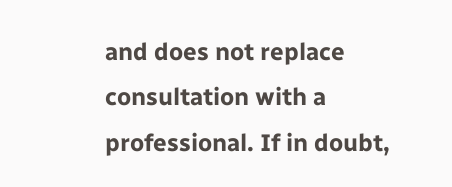and does not replace consultation with a professional. If in doubt,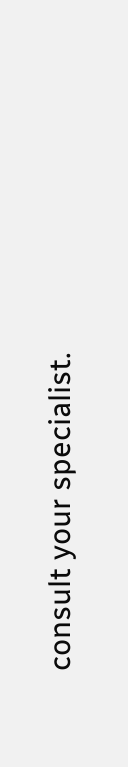consult your specialist.